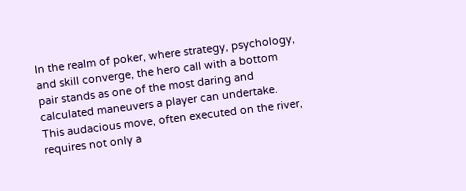In the realm of poker, where strategy, psychology, and skill converge, the hero call with a bottom pair stands as one of the most daring and calculated maneuvers a player can undertake. This audacious move, often executed on the river, requires not only a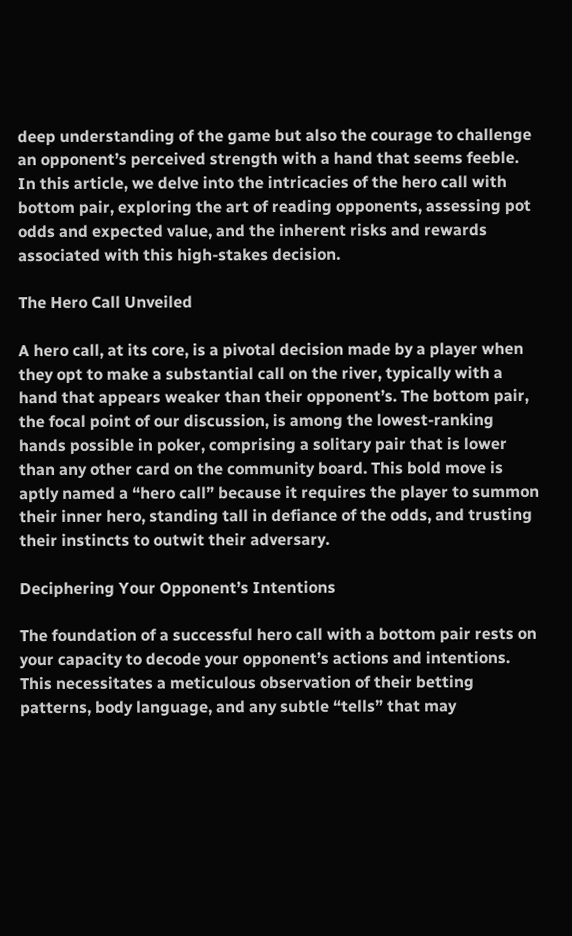deep understanding of the game but also the courage to challenge an opponent’s perceived strength with a hand that seems feeble. In this article, we delve into the intricacies of the hero call with bottom pair, exploring the art of reading opponents, assessing pot odds and expected value, and the inherent risks and rewards associated with this high-stakes decision.

The Hero Call Unveiled

A hero call, at its core, is a pivotal decision made by a player when they opt to make a substantial call on the river, typically with a hand that appears weaker than their opponent’s. The bottom pair, the focal point of our discussion, is among the lowest-ranking hands possible in poker, comprising a solitary pair that is lower than any other card on the community board. This bold move is aptly named a “hero call” because it requires the player to summon their inner hero, standing tall in defiance of the odds, and trusting their instincts to outwit their adversary.

Deciphering Your Opponent’s Intentions

The foundation of a successful hero call with a bottom pair rests on your capacity to decode your opponent’s actions and intentions. This necessitates a meticulous observation of their betting patterns, body language, and any subtle “tells” that may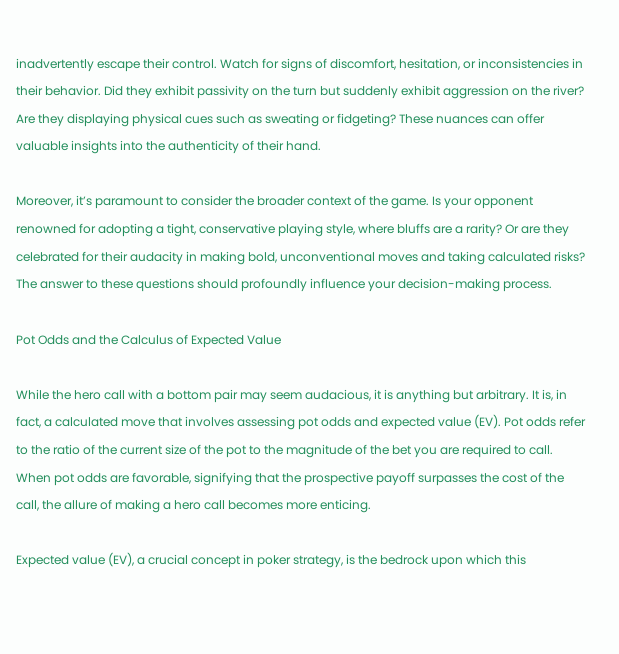inadvertently escape their control. Watch for signs of discomfort, hesitation, or inconsistencies in their behavior. Did they exhibit passivity on the turn but suddenly exhibit aggression on the river? Are they displaying physical cues such as sweating or fidgeting? These nuances can offer valuable insights into the authenticity of their hand.

Moreover, it’s paramount to consider the broader context of the game. Is your opponent renowned for adopting a tight, conservative playing style, where bluffs are a rarity? Or are they celebrated for their audacity in making bold, unconventional moves and taking calculated risks? The answer to these questions should profoundly influence your decision-making process.

Pot Odds and the Calculus of Expected Value

While the hero call with a bottom pair may seem audacious, it is anything but arbitrary. It is, in fact, a calculated move that involves assessing pot odds and expected value (EV). Pot odds refer to the ratio of the current size of the pot to the magnitude of the bet you are required to call. When pot odds are favorable, signifying that the prospective payoff surpasses the cost of the call, the allure of making a hero call becomes more enticing.

Expected value (EV), a crucial concept in poker strategy, is the bedrock upon which this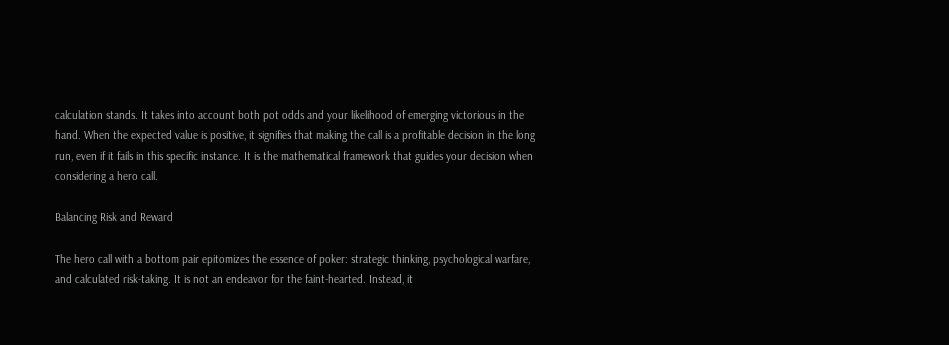calculation stands. It takes into account both pot odds and your likelihood of emerging victorious in the hand. When the expected value is positive, it signifies that making the call is a profitable decision in the long run, even if it fails in this specific instance. It is the mathematical framework that guides your decision when considering a hero call.

Balancing Risk and Reward

The hero call with a bottom pair epitomizes the essence of poker: strategic thinking, psychological warfare, and calculated risk-taking. It is not an endeavor for the faint-hearted. Instead, it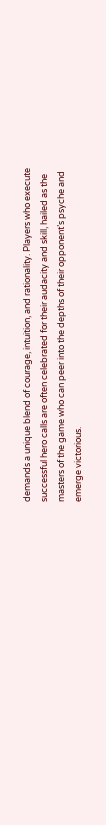demands a unique blend of courage, intuition, and rationality. Players who execute successful hero calls are often celebrated for their audacity and skill, hailed as the masters of the game who can peer into the depths of their opponent’s psyche and emerge victorious.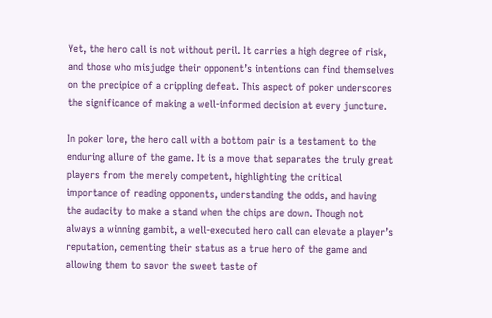Yet, the hero call is not without peril. It carries a high degree of risk, and those who misjudge their opponent’s intentions can find themselves on the precipice of a crippling defeat. This aspect of poker underscores the significance of making a well-informed decision at every juncture.

In poker lore, the hero call with a bottom pair is a testament to the enduring allure of the game. It is a move that separates the truly great players from the merely competent, highlighting the critical importance of reading opponents, understanding the odds, and having the audacity to make a stand when the chips are down. Though not always a winning gambit, a well-executed hero call can elevate a player’s reputation, cementing their status as a true hero of the game and allowing them to savor the sweet taste of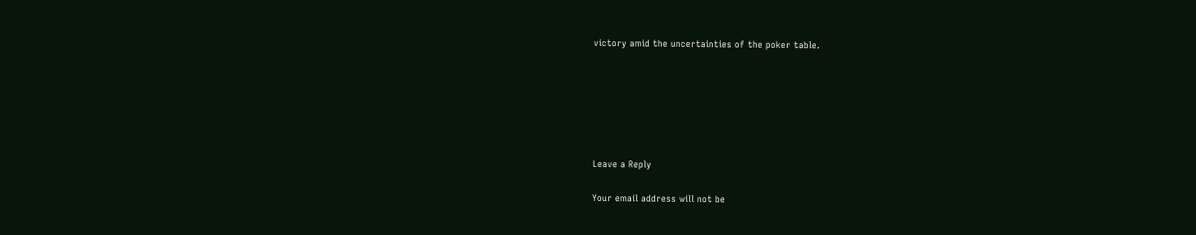victory amid the uncertainties of the poker table.






Leave a Reply

Your email address will not be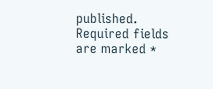published. Required fields are marked *